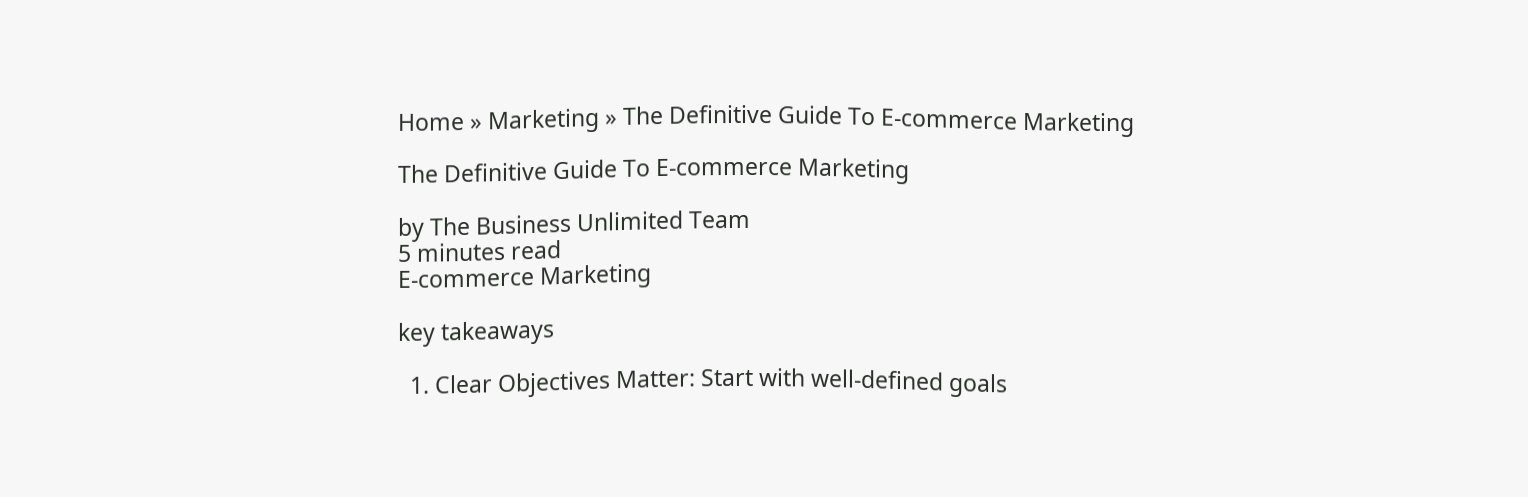Home » Marketing » The Definitive Guide To E-commerce Marketing

The Definitive Guide To E-commerce Marketing

by The Business Unlimited Team
5 minutes read
E-commerce Marketing

key takeaways

  1. Clear Objectives Matter: Start with well-defined goals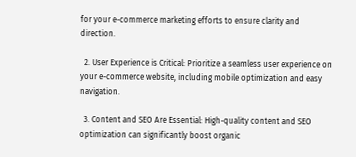for your e-commerce marketing efforts to ensure clarity and direction.

  2. User Experience is Critical: Prioritize a seamless user experience on your e-commerce website, including mobile optimization and easy navigation.

  3. Content and SEO Are Essential: High-quality content and SEO optimization can significantly boost organic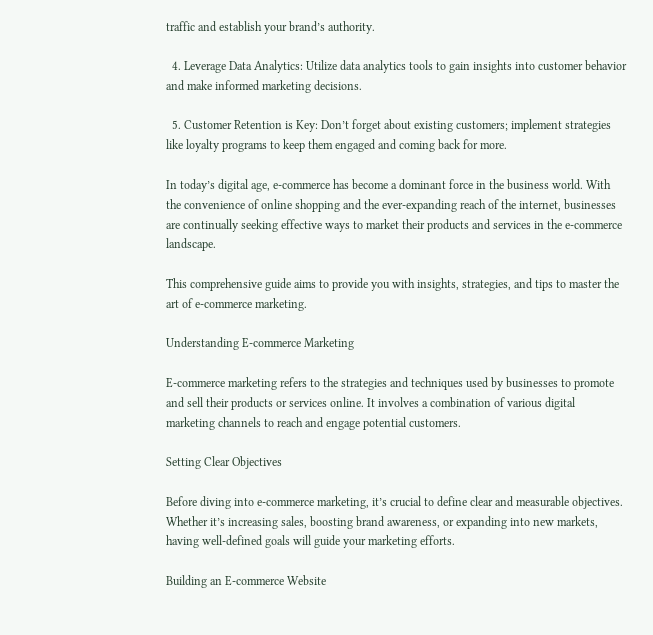traffic and establish your brand’s authority.

  4. Leverage Data Analytics: Utilize data analytics tools to gain insights into customer behavior and make informed marketing decisions.

  5. Customer Retention is Key: Don’t forget about existing customers; implement strategies like loyalty programs to keep them engaged and coming back for more.

In today’s digital age, e-commerce has become a dominant force in the business world. With the convenience of online shopping and the ever-expanding reach of the internet, businesses are continually seeking effective ways to market their products and services in the e-commerce landscape.

This comprehensive guide aims to provide you with insights, strategies, and tips to master the art of e-commerce marketing.

Understanding E-commerce Marketing

E-commerce marketing refers to the strategies and techniques used by businesses to promote and sell their products or services online. It involves a combination of various digital marketing channels to reach and engage potential customers.

Setting Clear Objectives

Before diving into e-commerce marketing, it’s crucial to define clear and measurable objectives. Whether it’s increasing sales, boosting brand awareness, or expanding into new markets, having well-defined goals will guide your marketing efforts.

Building an E-commerce Website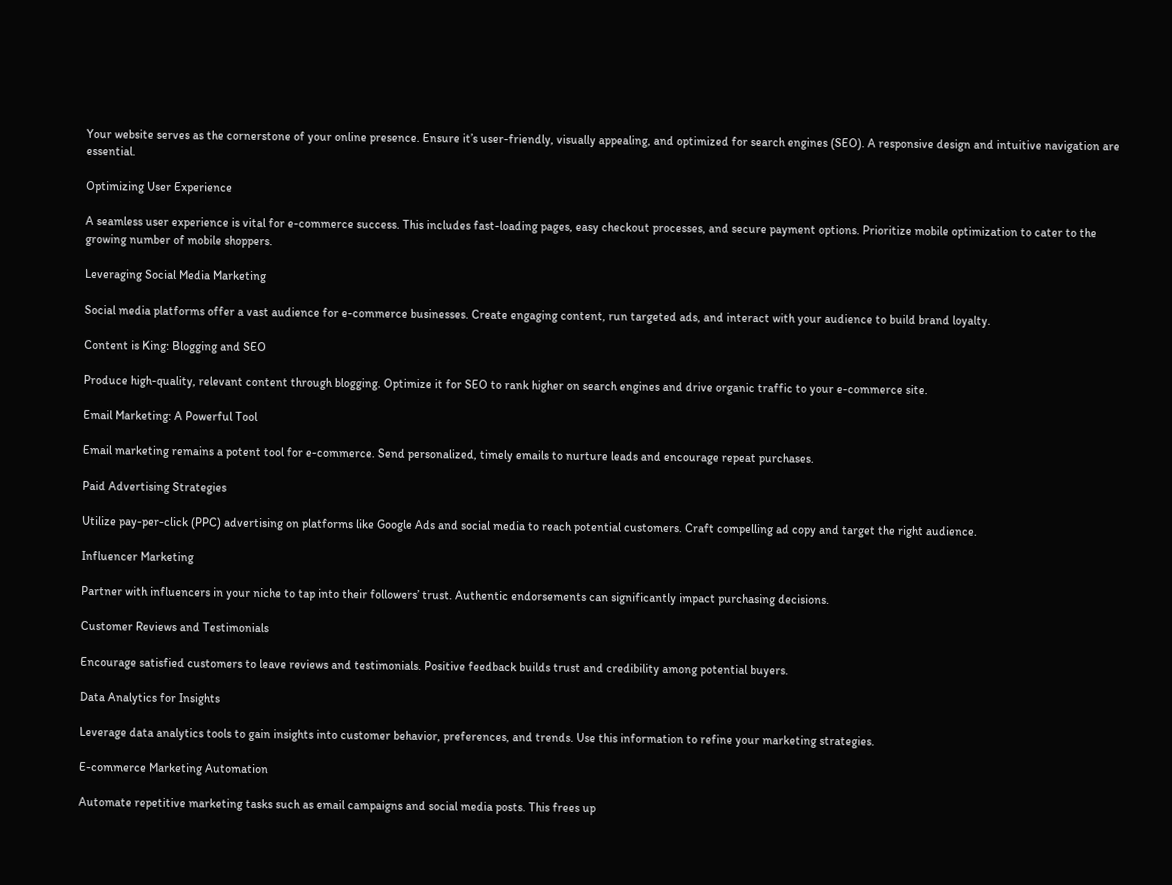Your website serves as the cornerstone of your online presence. Ensure it’s user-friendly, visually appealing, and optimized for search engines (SEO). A responsive design and intuitive navigation are essential.

Optimizing User Experience

A seamless user experience is vital for e-commerce success. This includes fast-loading pages, easy checkout processes, and secure payment options. Prioritize mobile optimization to cater to the growing number of mobile shoppers.

Leveraging Social Media Marketing

Social media platforms offer a vast audience for e-commerce businesses. Create engaging content, run targeted ads, and interact with your audience to build brand loyalty.

Content is King: Blogging and SEO

Produce high-quality, relevant content through blogging. Optimize it for SEO to rank higher on search engines and drive organic traffic to your e-commerce site.

Email Marketing: A Powerful Tool

Email marketing remains a potent tool for e-commerce. Send personalized, timely emails to nurture leads and encourage repeat purchases.

Paid Advertising Strategies

Utilize pay-per-click (PPC) advertising on platforms like Google Ads and social media to reach potential customers. Craft compelling ad copy and target the right audience.

Influencer Marketing

Partner with influencers in your niche to tap into their followers’ trust. Authentic endorsements can significantly impact purchasing decisions.

Customer Reviews and Testimonials

Encourage satisfied customers to leave reviews and testimonials. Positive feedback builds trust and credibility among potential buyers.

Data Analytics for Insights

Leverage data analytics tools to gain insights into customer behavior, preferences, and trends. Use this information to refine your marketing strategies.

E-commerce Marketing Automation

Automate repetitive marketing tasks such as email campaigns and social media posts. This frees up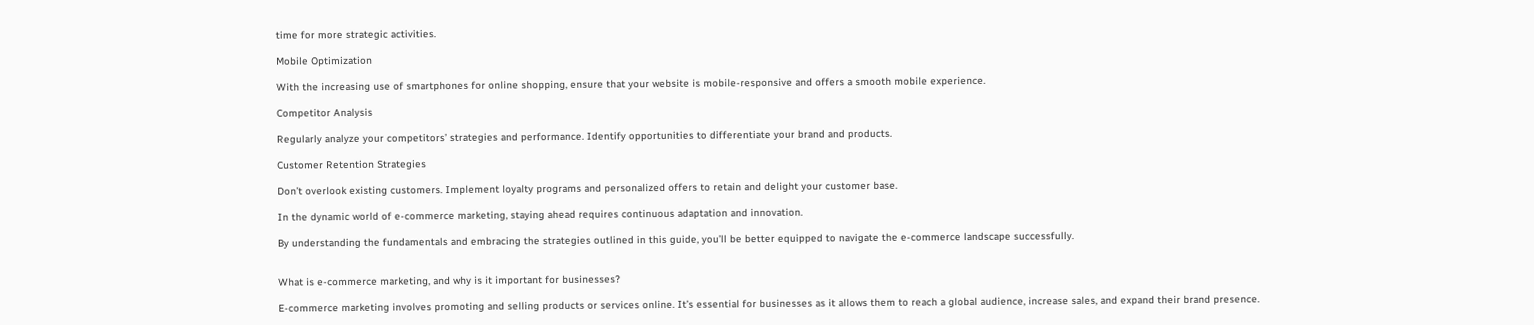time for more strategic activities.

Mobile Optimization

With the increasing use of smartphones for online shopping, ensure that your website is mobile-responsive and offers a smooth mobile experience.

Competitor Analysis

Regularly analyze your competitors’ strategies and performance. Identify opportunities to differentiate your brand and products.

Customer Retention Strategies

Don’t overlook existing customers. Implement loyalty programs and personalized offers to retain and delight your customer base.

In the dynamic world of e-commerce marketing, staying ahead requires continuous adaptation and innovation.

By understanding the fundamentals and embracing the strategies outlined in this guide, you’ll be better equipped to navigate the e-commerce landscape successfully.


What is e-commerce marketing, and why is it important for businesses?

E-commerce marketing involves promoting and selling products or services online. It’s essential for businesses as it allows them to reach a global audience, increase sales, and expand their brand presence.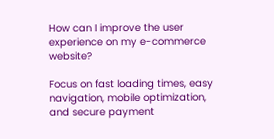How can I improve the user experience on my e-commerce website?

Focus on fast loading times, easy navigation, mobile optimization, and secure payment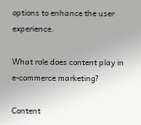options to enhance the user experience.

What role does content play in e-commerce marketing?

Content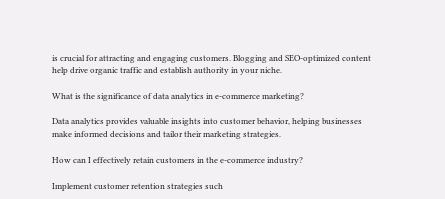is crucial for attracting and engaging customers. Blogging and SEO-optimized content help drive organic traffic and establish authority in your niche.

What is the significance of data analytics in e-commerce marketing?

Data analytics provides valuable insights into customer behavior, helping businesses make informed decisions and tailor their marketing strategies.

How can I effectively retain customers in the e-commerce industry?

Implement customer retention strategies such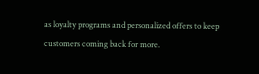as loyalty programs and personalized offers to keep customers coming back for more.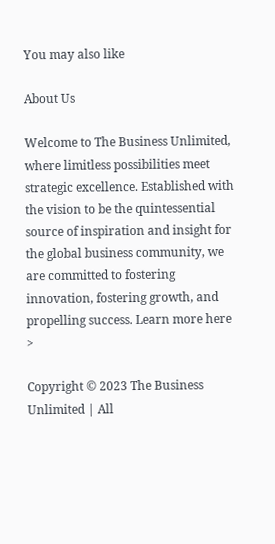You may also like

About Us

Welcome to The Business Unlimited, where limitless possibilities meet strategic excellence. Established with the vision to be the quintessential source of inspiration and insight for the global business community, we are committed to fostering innovation, fostering growth, and propelling success. Learn more here >

Copyright © 2023 The Business Unlimited | All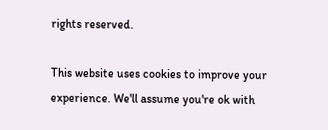rights reserved.

This website uses cookies to improve your experience. We'll assume you're ok with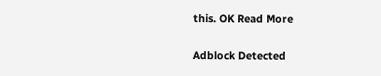this. OK Read More

Adblock Detected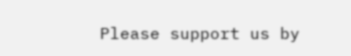Please support us by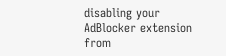disabling your AdBlocker extension from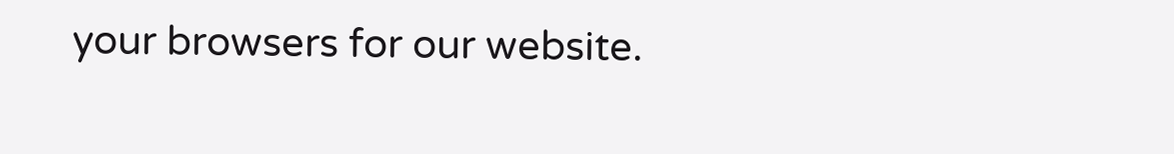your browsers for our website.